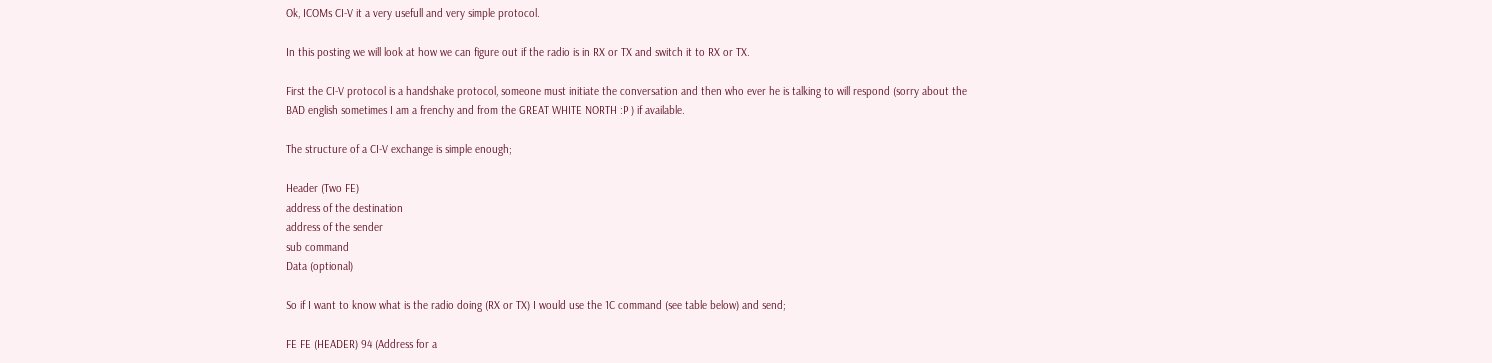Ok, ICOMs CI-V it a very usefull and very simple protocol.

In this posting we will look at how we can figure out if the radio is in RX or TX and switch it to RX or TX.

First the CI-V protocol is a handshake protocol, someone must initiate the conversation and then who ever he is talking to will respond (sorry about the BAD english sometimes I am a frenchy and from the GREAT WHITE NORTH :P ) if available.

The structure of a CI-V exchange is simple enough;

Header (Two FE)
address of the destination
address of the sender
sub command
Data (optional)

So if I want to know what is the radio doing (RX or TX) I would use the 1C command (see table below) and send;

FE FE (HEADER) 94 (Address for a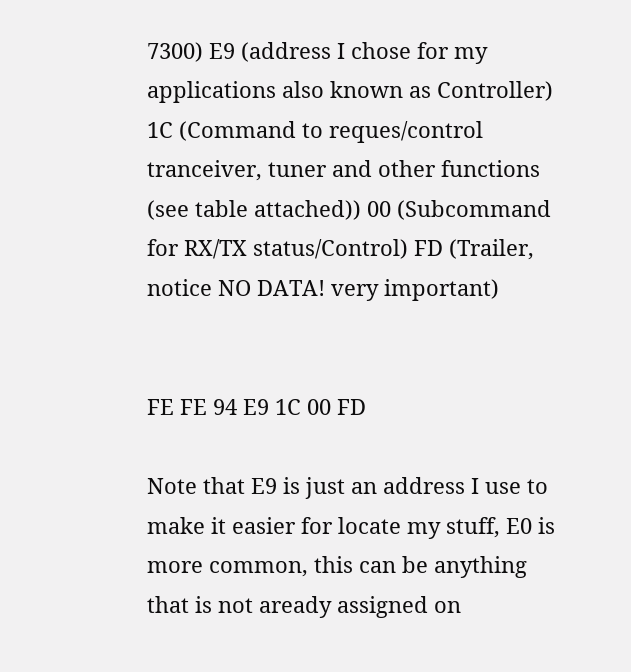7300) E9 (address I chose for my applications also known as Controller) 1C (Command to reques/control tranceiver, tuner and other functions (see table attached)) 00 (Subcommand for RX/TX status/Control) FD (Trailer, notice NO DATA! very important)


FE FE 94 E9 1C 00 FD

Note that E9 is just an address I use to make it easier for locate my stuff, E0 is more common, this can be anything that is not aready assigned on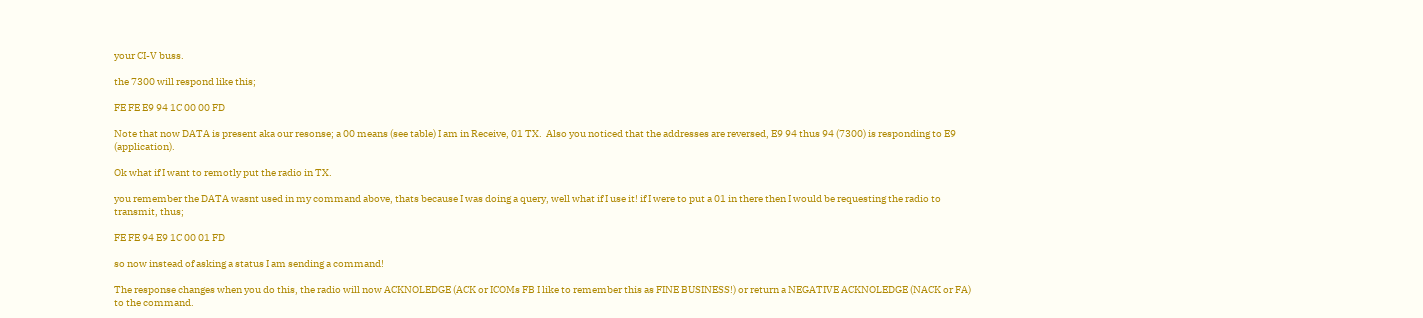your CI-V buss.

the 7300 will respond like this;

FE FE E9 94 1C 00 00 FD

Note that now DATA is present aka our resonse; a 00 means (see table) I am in Receive, 01 TX.  Also you noticed that the addresses are reversed, E9 94 thus 94 (7300) is responding to E9 (application).

Ok what if I want to remotly put the radio in TX.

you remember the DATA wasnt used in my command above, thats because I was doing a query, well what if I use it! if I were to put a 01 in there then I would be requesting the radio to transmit, thus;

FE FE 94 E9 1C 00 01 FD

so now instead of asking a status I am sending a command!

The response changes when you do this, the radio will now ACKNOLEDGE (ACK or ICOMs FB I like to remember this as FINE BUSINESS!) or return a NEGATIVE ACKNOLEDGE (NACK or FA) to the command.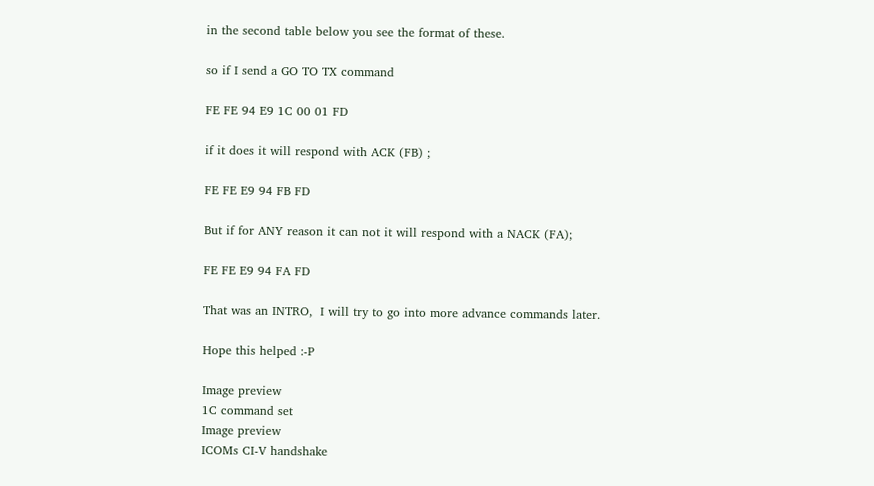in the second table below you see the format of these.

so if I send a GO TO TX command

FE FE 94 E9 1C 00 01 FD

if it does it will respond with ACK (FB) ;

FE FE E9 94 FB FD

But if for ANY reason it can not it will respond with a NACK (FA);

FE FE E9 94 FA FD

That was an INTRO,  I will try to go into more advance commands later.

Hope this helped :-P

Image preview
1C command set
Image preview
ICOMs CI-V handshake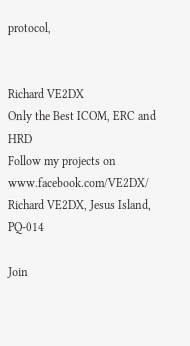protocol,


Richard VE2DX
Only the Best ICOM, ERC and HRD
Follow my projects on www.facebook.com/VE2DX/
Richard VE2DX, Jesus Island, PQ-014

Join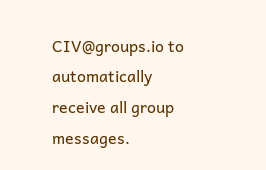CIV@groups.io to automatically receive all group messages.